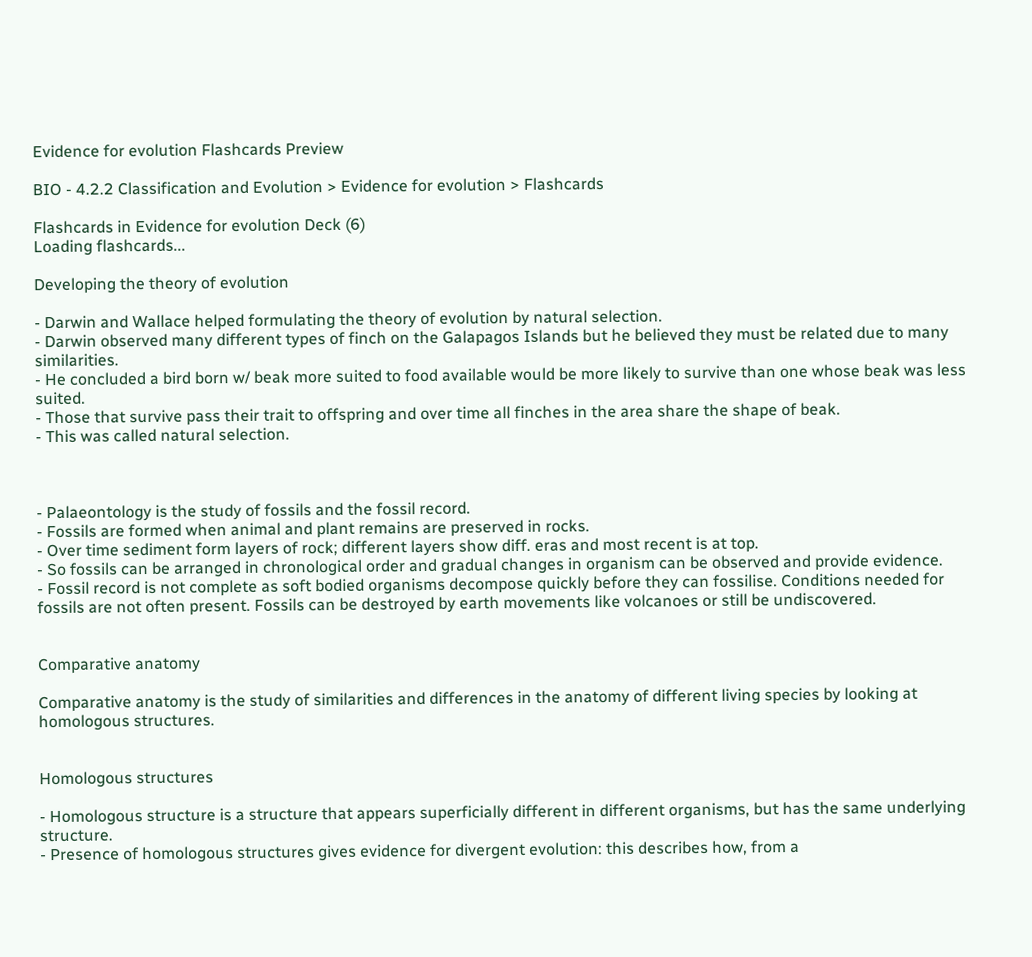Evidence for evolution Flashcards Preview

BIO - 4.2.2 Classification and Evolution > Evidence for evolution > Flashcards

Flashcards in Evidence for evolution Deck (6)
Loading flashcards...

Developing the theory of evolution

- Darwin and Wallace helped formulating the theory of evolution by natural selection.
- Darwin observed many different types of finch on the Galapagos Islands but he believed they must be related due to many similarities.
- He concluded a bird born w/ beak more suited to food available would be more likely to survive than one whose beak was less suited.
- Those that survive pass their trait to offspring and over time all finches in the area share the shape of beak.
- This was called natural selection.



- Palaeontology is the study of fossils and the fossil record.
- Fossils are formed when animal and plant remains are preserved in rocks.
- Over time sediment form layers of rock; different layers show diff. eras and most recent is at top.
- So fossils can be arranged in chronological order and gradual changes in organism can be observed and provide evidence.
- Fossil record is not complete as soft bodied organisms decompose quickly before they can fossilise. Conditions needed for fossils are not often present. Fossils can be destroyed by earth movements like volcanoes or still be undiscovered.


Comparative anatomy

Comparative anatomy is the study of similarities and differences in the anatomy of different living species by looking at homologous structures.


Homologous structures

- Homologous structure is a structure that appears superficially different in different organisms, but has the same underlying structure.
- Presence of homologous structures gives evidence for divergent evolution: this describes how, from a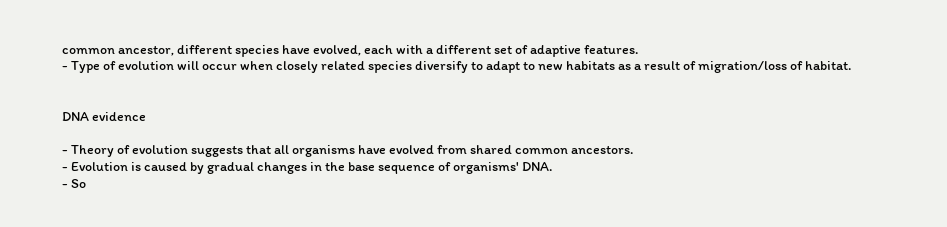common ancestor, different species have evolved, each with a different set of adaptive features.
- Type of evolution will occur when closely related species diversify to adapt to new habitats as a result of migration/loss of habitat.


DNA evidence

- Theory of evolution suggests that all organisms have evolved from shared common ancestors.
- Evolution is caused by gradual changes in the base sequence of organisms' DNA.
- So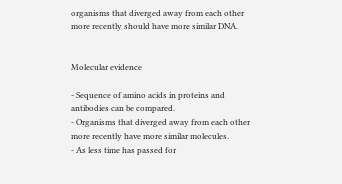organisms that diverged away from each other more recently should have more similar DNA.


Molecular evidence

- Sequence of amino acids in proteins and antibodies can be compared.
- Organisms that diverged away from each other more recently have more similar molecules.
- As less time has passed for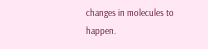changes in molecules to happen.